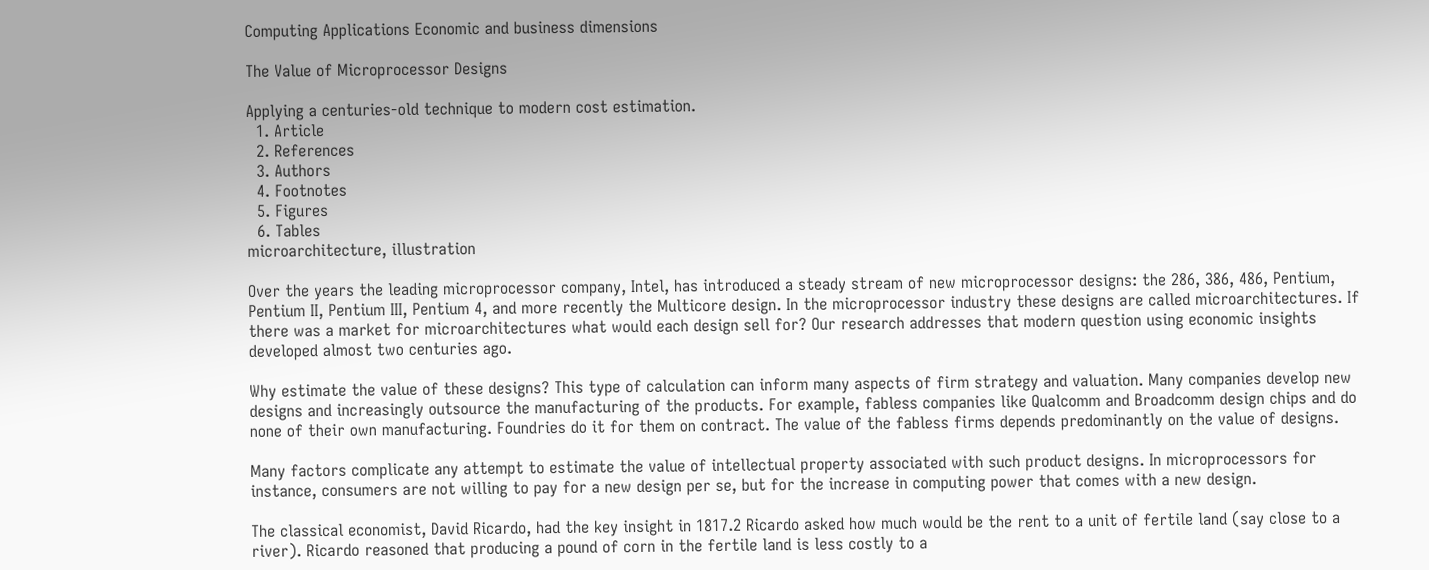Computing Applications Economic and business dimensions

The Value of Microprocessor Designs

Applying a centuries-old technique to modern cost estimation.
  1. Article
  2. References
  3. Authors
  4. Footnotes
  5. Figures
  6. Tables
microarchitecture, illustration

Over the years the leading microprocessor company, Intel, has introduced a steady stream of new microprocessor designs: the 286, 386, 486, Pentium, Pentium II, Pentium III, Pentium 4, and more recently the Multicore design. In the microprocessor industry these designs are called microarchitectures. If there was a market for microarchitectures what would each design sell for? Our research addresses that modern question using economic insights developed almost two centuries ago.

Why estimate the value of these designs? This type of calculation can inform many aspects of firm strategy and valuation. Many companies develop new designs and increasingly outsource the manufacturing of the products. For example, fabless companies like Qualcomm and Broadcomm design chips and do none of their own manufacturing. Foundries do it for them on contract. The value of the fabless firms depends predominantly on the value of designs.

Many factors complicate any attempt to estimate the value of intellectual property associated with such product designs. In microprocessors for instance, consumers are not willing to pay for a new design per se, but for the increase in computing power that comes with a new design.

The classical economist, David Ricardo, had the key insight in 1817.2 Ricardo asked how much would be the rent to a unit of fertile land (say close to a river). Ricardo reasoned that producing a pound of corn in the fertile land is less costly to a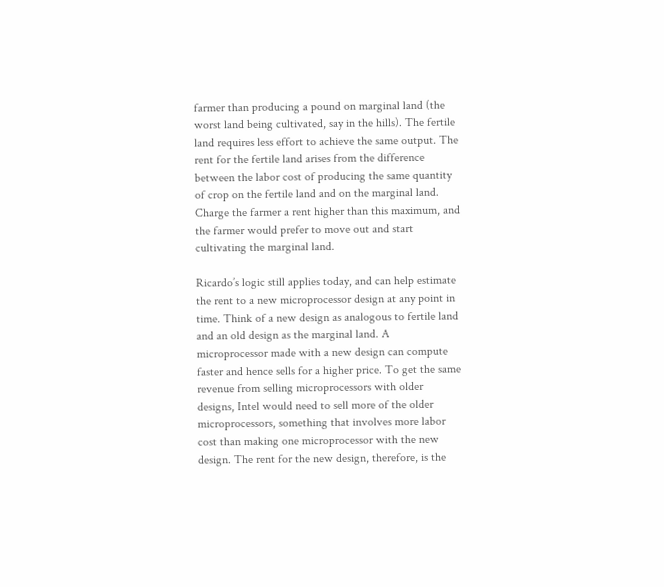farmer than producing a pound on marginal land (the worst land being cultivated, say in the hills). The fertile land requires less effort to achieve the same output. The rent for the fertile land arises from the difference between the labor cost of producing the same quantity of crop on the fertile land and on the marginal land. Charge the farmer a rent higher than this maximum, and the farmer would prefer to move out and start cultivating the marginal land.

Ricardo’s logic still applies today, and can help estimate the rent to a new microprocessor design at any point in time. Think of a new design as analogous to fertile land and an old design as the marginal land. A microprocessor made with a new design can compute faster and hence sells for a higher price. To get the same revenue from selling microprocessors with older designs, Intel would need to sell more of the older microprocessors, something that involves more labor cost than making one microprocessor with the new design. The rent for the new design, therefore, is the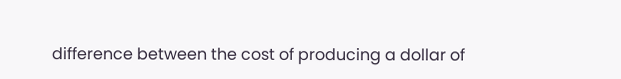difference between the cost of producing a dollar of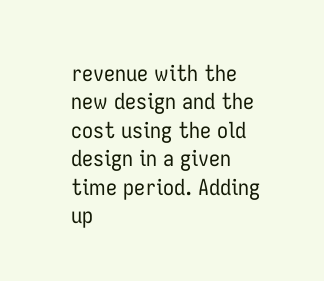revenue with the new design and the cost using the old design in a given time period. Adding up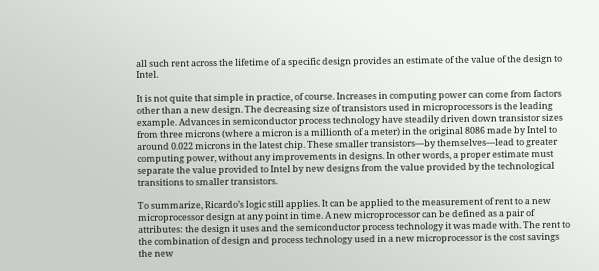all such rent across the lifetime of a specific design provides an estimate of the value of the design to Intel.

It is not quite that simple in practice, of course. Increases in computing power can come from factors other than a new design. The decreasing size of transistors used in microprocessors is the leading example. Advances in semiconductor process technology have steadily driven down transistor sizes from three microns (where a micron is a millionth of a meter) in the original 8086 made by Intel to around 0.022 microns in the latest chip. These smaller transistors—by themselves—lead to greater computing power, without any improvements in designs. In other words, a proper estimate must separate the value provided to Intel by new designs from the value provided by the technological transitions to smaller transistors.

To summarize, Ricardo’s logic still applies. It can be applied to the measurement of rent to a new microprocessor design at any point in time. A new microprocessor can be defined as a pair of attributes: the design it uses and the semiconductor process technology it was made with. The rent to the combination of design and process technology used in a new microprocessor is the cost savings the new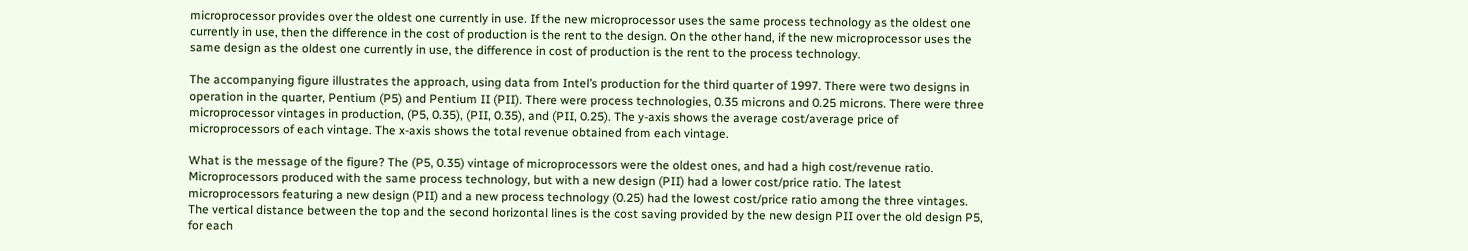microprocessor provides over the oldest one currently in use. If the new microprocessor uses the same process technology as the oldest one currently in use, then the difference in the cost of production is the rent to the design. On the other hand, if the new microprocessor uses the same design as the oldest one currently in use, the difference in cost of production is the rent to the process technology.

The accompanying figure illustrates the approach, using data from Intel’s production for the third quarter of 1997. There were two designs in operation in the quarter, Pentium (P5) and Pentium II (PII). There were process technologies, 0.35 microns and 0.25 microns. There were three microprocessor vintages in production, (P5, 0.35), (PII, 0.35), and (PII, 0.25). The y-axis shows the average cost/average price of microprocessors of each vintage. The x-axis shows the total revenue obtained from each vintage.

What is the message of the figure? The (P5, 0.35) vintage of microprocessors were the oldest ones, and had a high cost/revenue ratio. Microprocessors produced with the same process technology, but with a new design (PII) had a lower cost/price ratio. The latest microprocessors featuring a new design (PII) and a new process technology (0.25) had the lowest cost/price ratio among the three vintages. The vertical distance between the top and the second horizontal lines is the cost saving provided by the new design PII over the old design P5, for each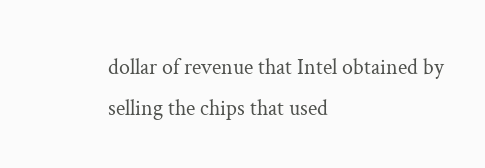dollar of revenue that Intel obtained by selling the chips that used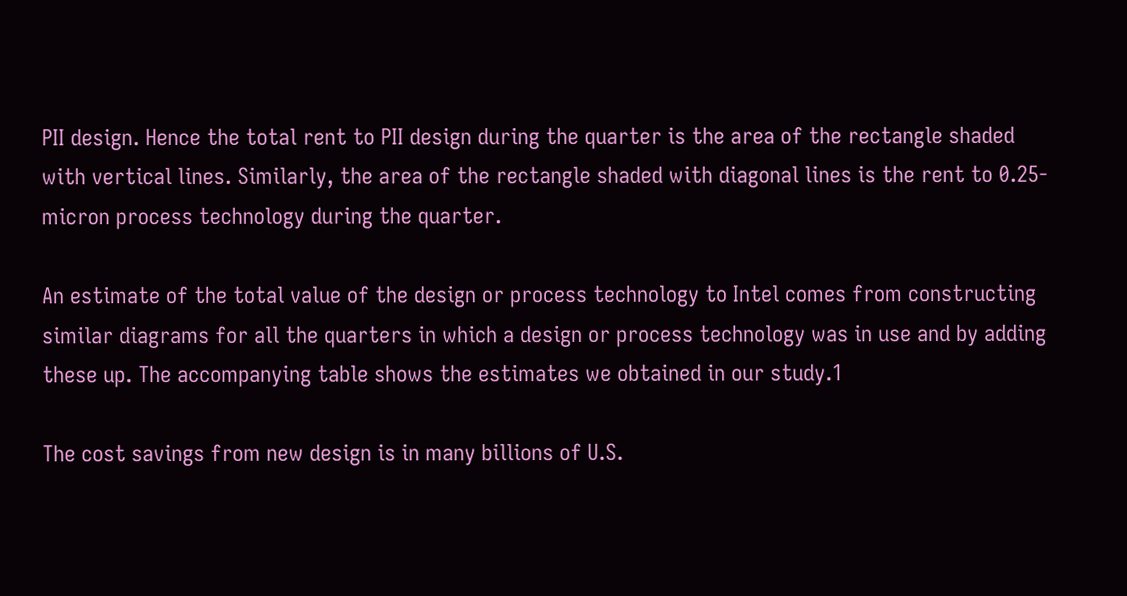PII design. Hence the total rent to PII design during the quarter is the area of the rectangle shaded with vertical lines. Similarly, the area of the rectangle shaded with diagonal lines is the rent to 0.25-micron process technology during the quarter.

An estimate of the total value of the design or process technology to Intel comes from constructing similar diagrams for all the quarters in which a design or process technology was in use and by adding these up. The accompanying table shows the estimates we obtained in our study.1

The cost savings from new design is in many billions of U.S.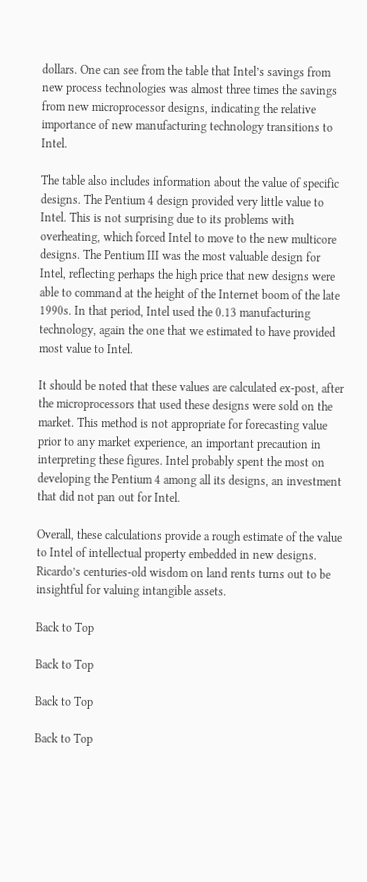dollars. One can see from the table that Intel’s savings from new process technologies was almost three times the savings from new microprocessor designs, indicating the relative importance of new manufacturing technology transitions to Intel.

The table also includes information about the value of specific designs. The Pentium 4 design provided very little value to Intel. This is not surprising due to its problems with overheating, which forced Intel to move to the new multicore designs. The Pentium III was the most valuable design for Intel, reflecting perhaps the high price that new designs were able to command at the height of the Internet boom of the late 1990s. In that period, Intel used the 0.13 manufacturing technology, again the one that we estimated to have provided most value to Intel.

It should be noted that these values are calculated ex-post, after the microprocessors that used these designs were sold on the market. This method is not appropriate for forecasting value prior to any market experience, an important precaution in interpreting these figures. Intel probably spent the most on developing the Pentium 4 among all its designs, an investment that did not pan out for Intel.

Overall, these calculations provide a rough estimate of the value to Intel of intellectual property embedded in new designs. Ricardo’s centuries-old wisdom on land rents turns out to be insightful for valuing intangible assets.

Back to Top

Back to Top

Back to Top

Back to Top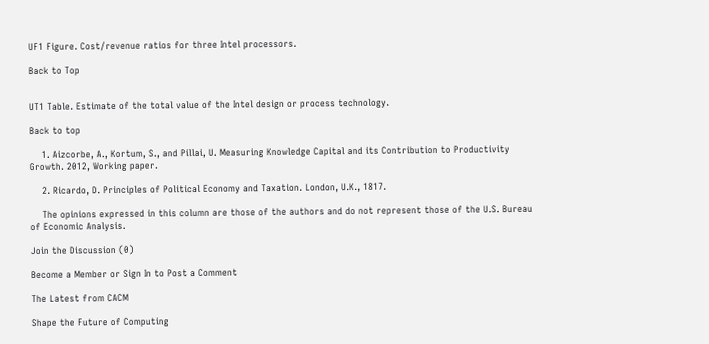UF1 Figure. Cost/revenue ratios for three Intel processors.

Back to Top


UT1 Table. Estimate of the total value of the Intel design or process technology.

Back to top

    1. Aizcorbe, A., Kortum, S., and Pillai, U. Measuring Knowledge Capital and its Contribution to Productivity Growth. 2012, Working paper.

    2. Ricardo, D. Principles of Political Economy and Taxation. London, U.K., 1817.

    The opinions expressed in this column are those of the authors and do not represent those of the U.S. Bureau of Economic Analysis.

Join the Discussion (0)

Become a Member or Sign In to Post a Comment

The Latest from CACM

Shape the Future of Computing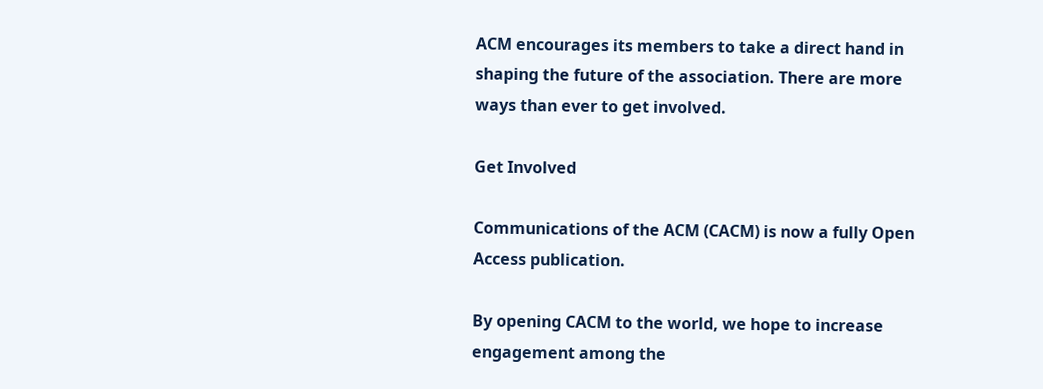ACM encourages its members to take a direct hand in shaping the future of the association. There are more ways than ever to get involved.

Get Involved

Communications of the ACM (CACM) is now a fully Open Access publication.

By opening CACM to the world, we hope to increase engagement among the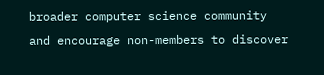broader computer science community and encourage non-members to discover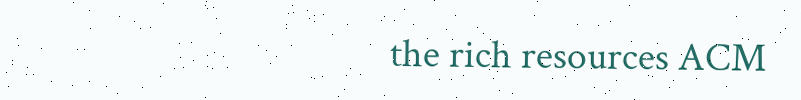the rich resources ACM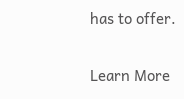has to offer.

Learn More